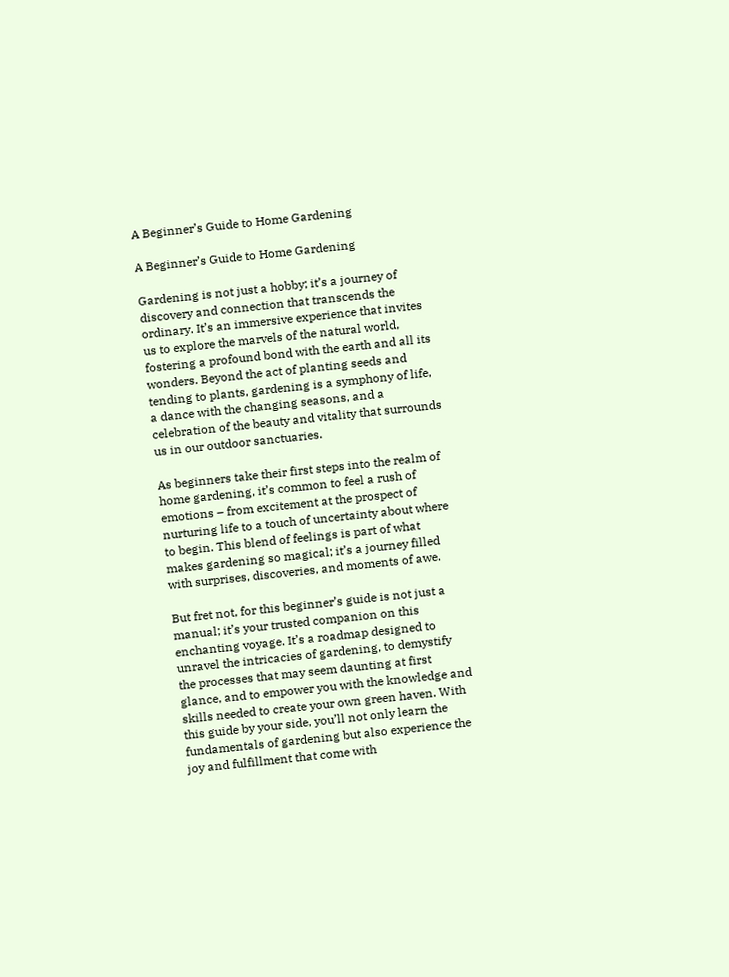A Beginner’s Guide to Home Gardening

A Beginner’s Guide to Home Gardening

Gardening is not just a hobby; it’s a journey of discovery and connection that transcends the ordinary. It’s an immersive experience that invites us to explore the marvels of the natural world, fostering a profound bond with the earth and all its wonders. Beyond the act of planting seeds and tending to plants, gardening is a symphony of life, a dance with the changing seasons, and a celebration of the beauty and vitality that surrounds us in our outdoor sanctuaries.

As beginners take their first steps into the realm of home gardening, it’s common to feel a rush of emotions – from excitement at the prospect of nurturing life to a touch of uncertainty about where to begin. This blend of feelings is part of what makes gardening so magical; it’s a journey filled with surprises, discoveries, and moments of awe.

But fret not, for this beginner’s guide is not just a manual; it’s your trusted companion on this enchanting voyage. It’s a roadmap designed to unravel the intricacies of gardening, to demystify the processes that may seem daunting at first glance, and to empower you with the knowledge and skills needed to create your own green haven. With this guide by your side, you’ll not only learn the fundamentals of gardening but also experience the joy and fulfillment that come with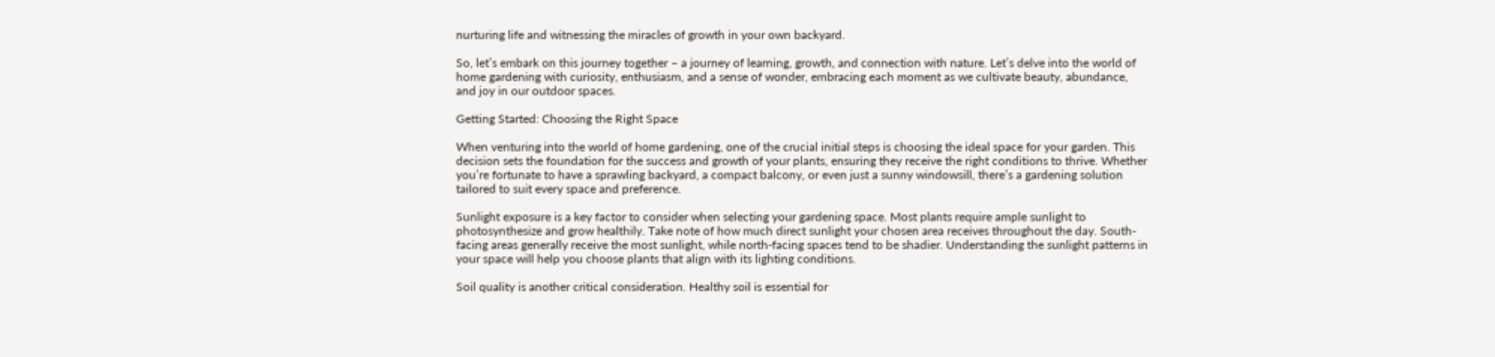nurturing life and witnessing the miracles of growth in your own backyard.

So, let’s embark on this journey together – a journey of learning, growth, and connection with nature. Let’s delve into the world of home gardening with curiosity, enthusiasm, and a sense of wonder, embracing each moment as we cultivate beauty, abundance, and joy in our outdoor spaces.

Getting Started: Choosing the Right Space

When venturing into the world of home gardening, one of the crucial initial steps is choosing the ideal space for your garden. This decision sets the foundation for the success and growth of your plants, ensuring they receive the right conditions to thrive. Whether you’re fortunate to have a sprawling backyard, a compact balcony, or even just a sunny windowsill, there’s a gardening solution tailored to suit every space and preference.

Sunlight exposure is a key factor to consider when selecting your gardening space. Most plants require ample sunlight to photosynthesize and grow healthily. Take note of how much direct sunlight your chosen area receives throughout the day. South-facing areas generally receive the most sunlight, while north-facing spaces tend to be shadier. Understanding the sunlight patterns in your space will help you choose plants that align with its lighting conditions.

Soil quality is another critical consideration. Healthy soil is essential for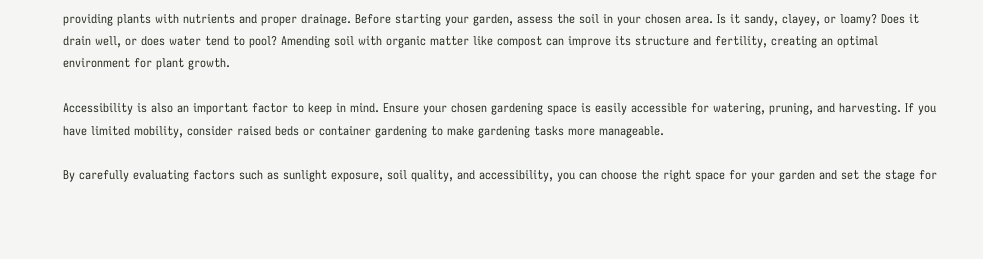providing plants with nutrients and proper drainage. Before starting your garden, assess the soil in your chosen area. Is it sandy, clayey, or loamy? Does it drain well, or does water tend to pool? Amending soil with organic matter like compost can improve its structure and fertility, creating an optimal environment for plant growth.

Accessibility is also an important factor to keep in mind. Ensure your chosen gardening space is easily accessible for watering, pruning, and harvesting. If you have limited mobility, consider raised beds or container gardening to make gardening tasks more manageable.

By carefully evaluating factors such as sunlight exposure, soil quality, and accessibility, you can choose the right space for your garden and set the stage for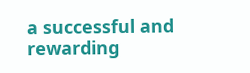a successful and rewarding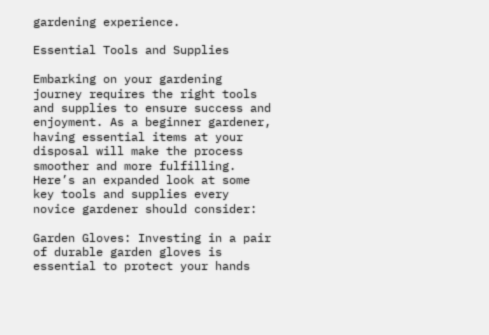gardening experience.

Essential Tools and Supplies

Embarking on your gardening journey requires the right tools and supplies to ensure success and enjoyment. As a beginner gardener, having essential items at your disposal will make the process smoother and more fulfilling. Here’s an expanded look at some key tools and supplies every novice gardener should consider:

Garden Gloves: Investing in a pair of durable garden gloves is essential to protect your hands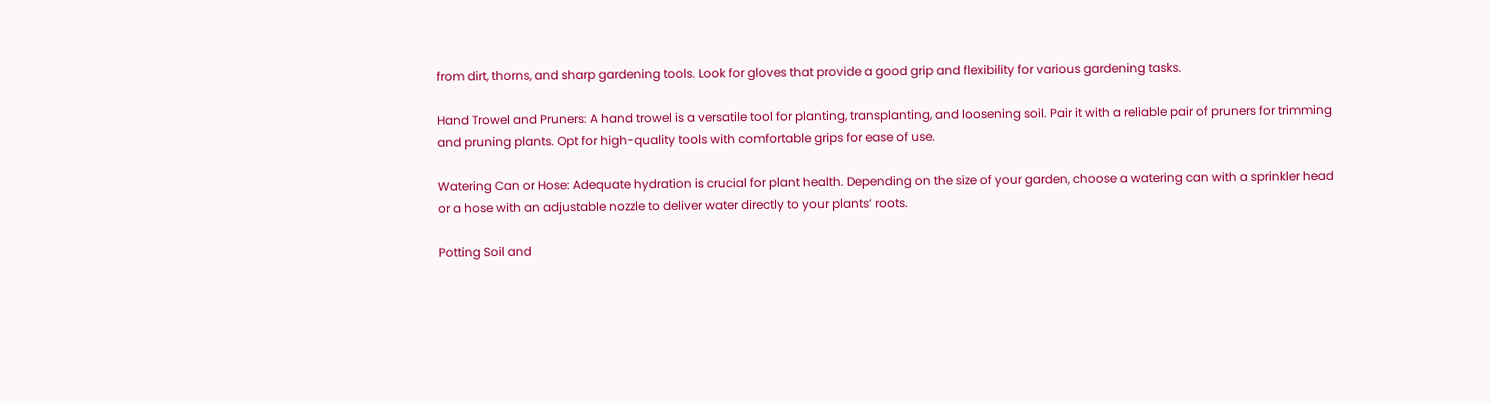from dirt, thorns, and sharp gardening tools. Look for gloves that provide a good grip and flexibility for various gardening tasks.

Hand Trowel and Pruners: A hand trowel is a versatile tool for planting, transplanting, and loosening soil. Pair it with a reliable pair of pruners for trimming and pruning plants. Opt for high-quality tools with comfortable grips for ease of use.

Watering Can or Hose: Adequate hydration is crucial for plant health. Depending on the size of your garden, choose a watering can with a sprinkler head or a hose with an adjustable nozzle to deliver water directly to your plants’ roots.

Potting Soil and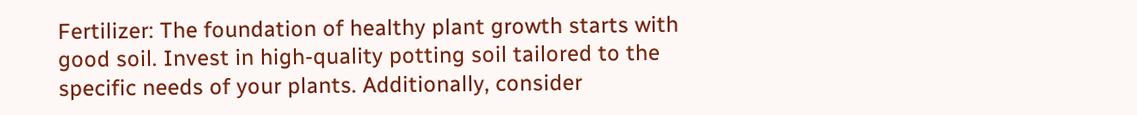Fertilizer: The foundation of healthy plant growth starts with good soil. Invest in high-quality potting soil tailored to the specific needs of your plants. Additionally, consider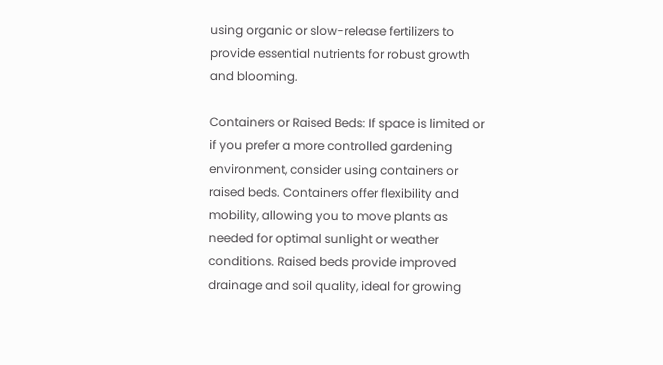using organic or slow-release fertilizers to provide essential nutrients for robust growth and blooming.

Containers or Raised Beds: If space is limited or if you prefer a more controlled gardening environment, consider using containers or raised beds. Containers offer flexibility and mobility, allowing you to move plants as needed for optimal sunlight or weather conditions. Raised beds provide improved drainage and soil quality, ideal for growing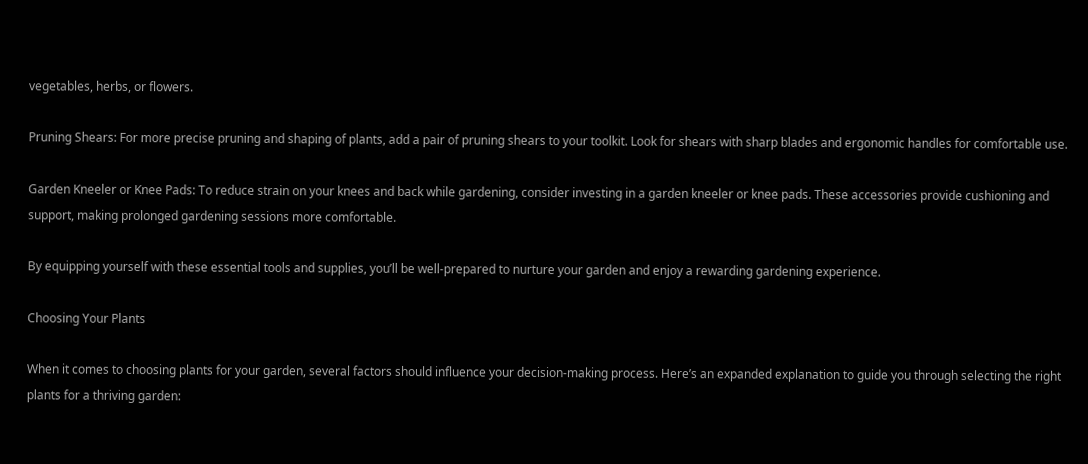vegetables, herbs, or flowers.

Pruning Shears: For more precise pruning and shaping of plants, add a pair of pruning shears to your toolkit. Look for shears with sharp blades and ergonomic handles for comfortable use.

Garden Kneeler or Knee Pads: To reduce strain on your knees and back while gardening, consider investing in a garden kneeler or knee pads. These accessories provide cushioning and support, making prolonged gardening sessions more comfortable.

By equipping yourself with these essential tools and supplies, you’ll be well-prepared to nurture your garden and enjoy a rewarding gardening experience.

Choosing Your Plants

When it comes to choosing plants for your garden, several factors should influence your decision-making process. Here’s an expanded explanation to guide you through selecting the right plants for a thriving garden: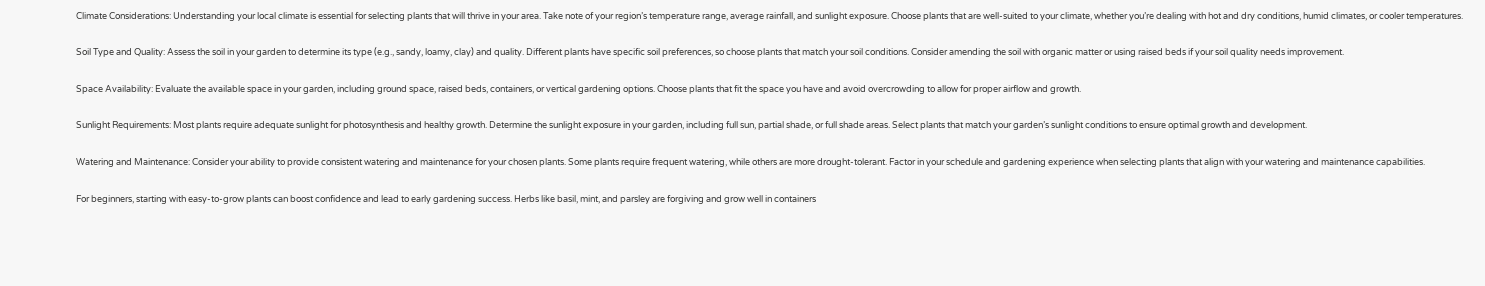Climate Considerations: Understanding your local climate is essential for selecting plants that will thrive in your area. Take note of your region’s temperature range, average rainfall, and sunlight exposure. Choose plants that are well-suited to your climate, whether you’re dealing with hot and dry conditions, humid climates, or cooler temperatures.

Soil Type and Quality: Assess the soil in your garden to determine its type (e.g., sandy, loamy, clay) and quality. Different plants have specific soil preferences, so choose plants that match your soil conditions. Consider amending the soil with organic matter or using raised beds if your soil quality needs improvement.

Space Availability: Evaluate the available space in your garden, including ground space, raised beds, containers, or vertical gardening options. Choose plants that fit the space you have and avoid overcrowding to allow for proper airflow and growth.

Sunlight Requirements: Most plants require adequate sunlight for photosynthesis and healthy growth. Determine the sunlight exposure in your garden, including full sun, partial shade, or full shade areas. Select plants that match your garden’s sunlight conditions to ensure optimal growth and development.

Watering and Maintenance: Consider your ability to provide consistent watering and maintenance for your chosen plants. Some plants require frequent watering, while others are more drought-tolerant. Factor in your schedule and gardening experience when selecting plants that align with your watering and maintenance capabilities.

For beginners, starting with easy-to-grow plants can boost confidence and lead to early gardening success. Herbs like basil, mint, and parsley are forgiving and grow well in containers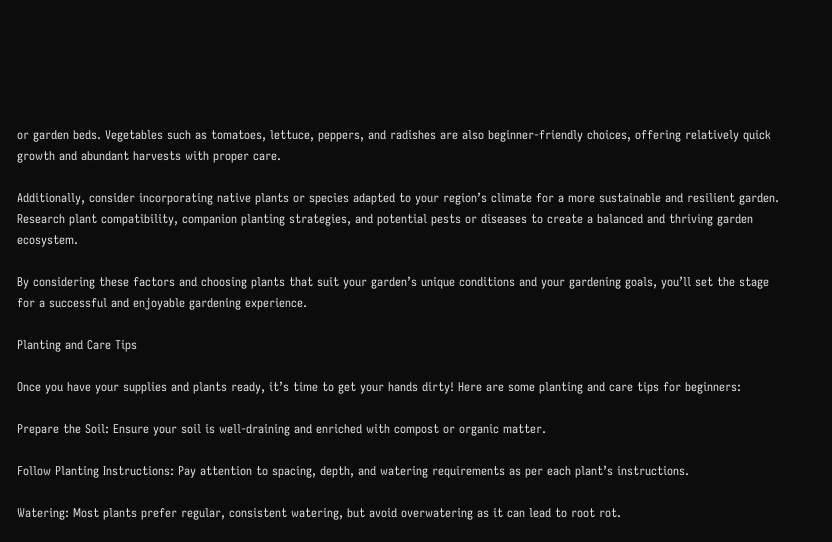or garden beds. Vegetables such as tomatoes, lettuce, peppers, and radishes are also beginner-friendly choices, offering relatively quick growth and abundant harvests with proper care.

Additionally, consider incorporating native plants or species adapted to your region’s climate for a more sustainable and resilient garden. Research plant compatibility, companion planting strategies, and potential pests or diseases to create a balanced and thriving garden ecosystem.

By considering these factors and choosing plants that suit your garden’s unique conditions and your gardening goals, you’ll set the stage for a successful and enjoyable gardening experience.

Planting and Care Tips

Once you have your supplies and plants ready, it’s time to get your hands dirty! Here are some planting and care tips for beginners:

Prepare the Soil: Ensure your soil is well-draining and enriched with compost or organic matter.

Follow Planting Instructions: Pay attention to spacing, depth, and watering requirements as per each plant’s instructions.

Watering: Most plants prefer regular, consistent watering, but avoid overwatering as it can lead to root rot.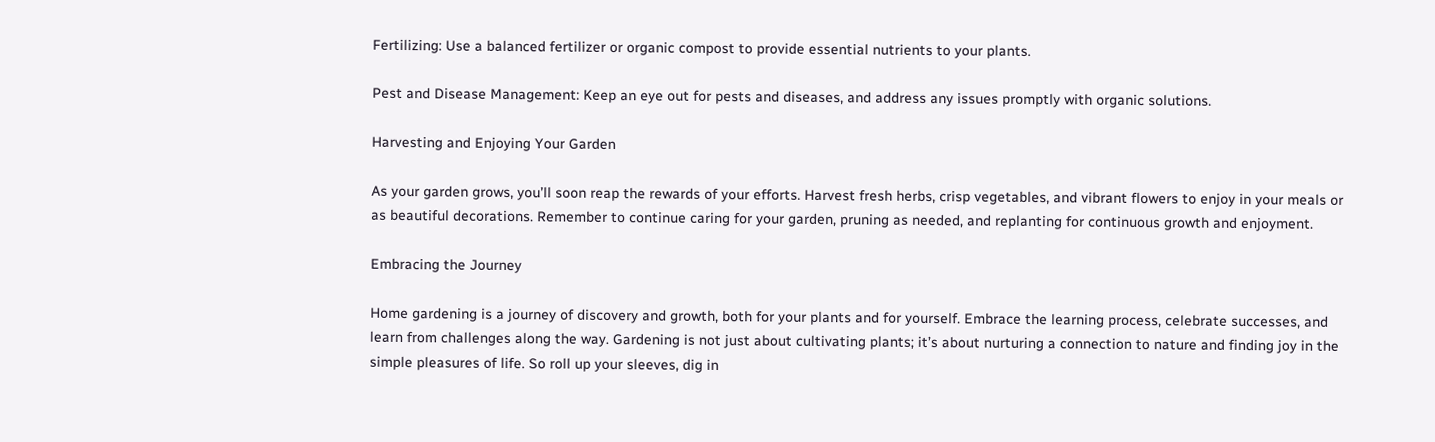Fertilizing: Use a balanced fertilizer or organic compost to provide essential nutrients to your plants.

Pest and Disease Management: Keep an eye out for pests and diseases, and address any issues promptly with organic solutions.

Harvesting and Enjoying Your Garden

As your garden grows, you’ll soon reap the rewards of your efforts. Harvest fresh herbs, crisp vegetables, and vibrant flowers to enjoy in your meals or as beautiful decorations. Remember to continue caring for your garden, pruning as needed, and replanting for continuous growth and enjoyment.

Embracing the Journey

Home gardening is a journey of discovery and growth, both for your plants and for yourself. Embrace the learning process, celebrate successes, and learn from challenges along the way. Gardening is not just about cultivating plants; it’s about nurturing a connection to nature and finding joy in the simple pleasures of life. So roll up your sleeves, dig in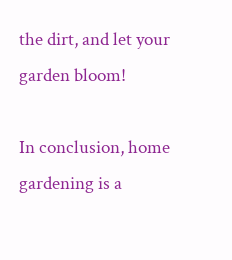the dirt, and let your garden bloom!

In conclusion, home gardening is a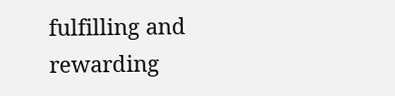fulfilling and rewarding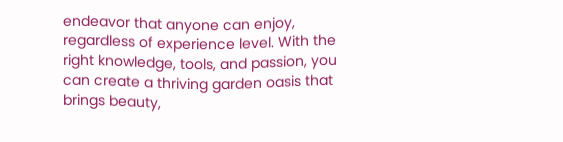endeavor that anyone can enjoy, regardless of experience level. With the right knowledge, tools, and passion, you can create a thriving garden oasis that brings beauty,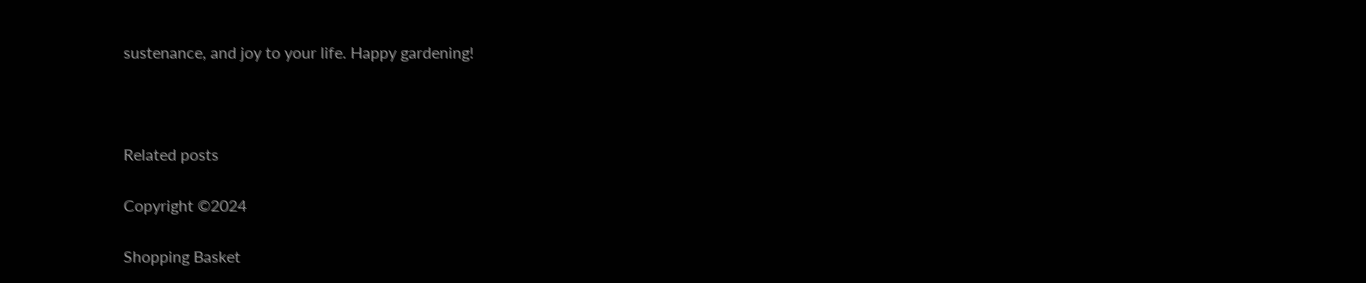sustenance, and joy to your life. Happy gardening!



Related posts

Copyright ©2024

Shopping Basket